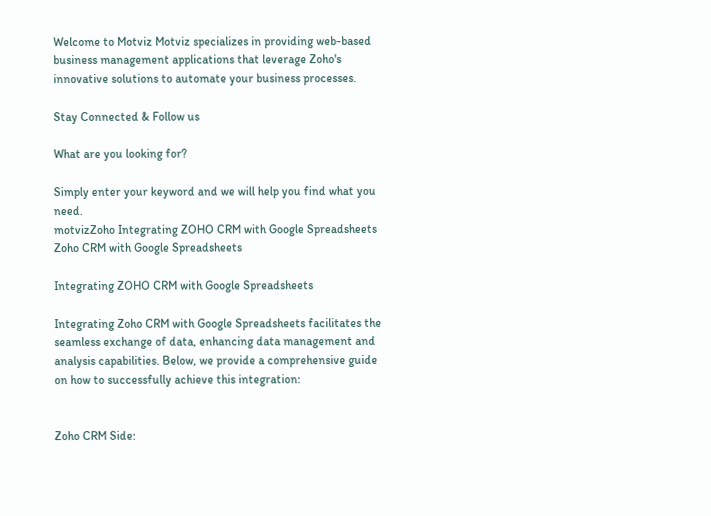Welcome to Motviz Motviz specializes in providing web-based business management applications that leverage Zoho's innovative solutions to automate your business processes.

Stay Connected & Follow us

What are you looking for?

Simply enter your keyword and we will help you find what you need.
motvizZoho Integrating ZOHO CRM with Google Spreadsheets
Zoho CRM with Google Spreadsheets

Integrating ZOHO CRM with Google Spreadsheets

Integrating Zoho CRM with Google Spreadsheets facilitates the seamless exchange of data, enhancing data management and analysis capabilities. Below, we provide a comprehensive guide on how to successfully achieve this integration:


Zoho CRM Side: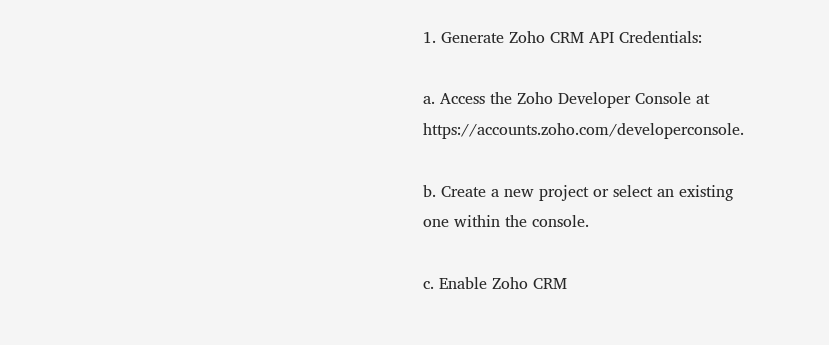1. Generate Zoho CRM API Credentials:

a. Access the Zoho Developer Console at https://accounts.zoho.com/developerconsole.

b. Create a new project or select an existing one within the console.

c. Enable Zoho CRM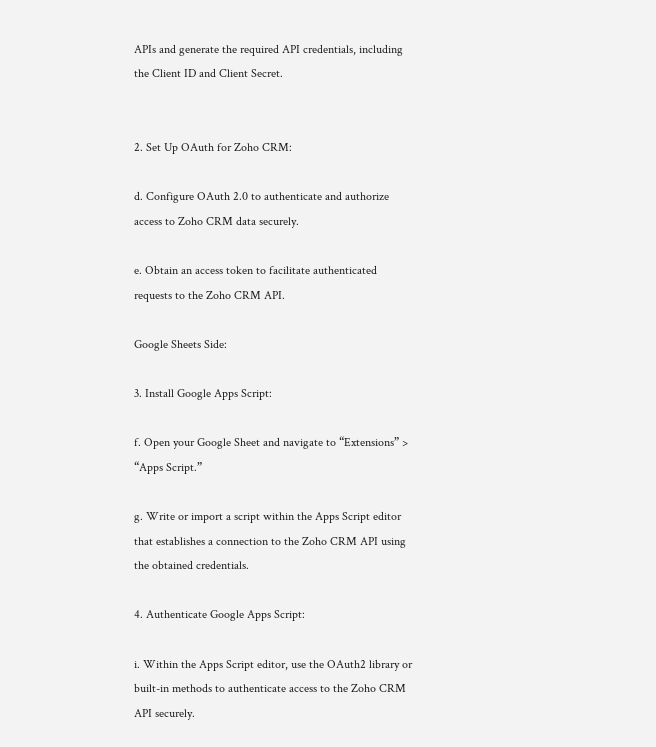APIs and generate the required API credentials, including the Client ID and Client Secret.


2. Set Up OAuth for Zoho CRM:

d. Configure OAuth 2.0 to authenticate and authorize access to Zoho CRM data securely.

e. Obtain an access token to facilitate authenticated requests to the Zoho CRM API.

Google Sheets Side:

3. Install Google Apps Script:

f. Open your Google Sheet and navigate to “Extensions” > “Apps Script.”

g. Write or import a script within the Apps Script editor that establishes a connection to the Zoho CRM API using the obtained credentials.

4. Authenticate Google Apps Script:

i. Within the Apps Script editor, use the OAuth2 library or built-in methods to authenticate access to the Zoho CRM API securely.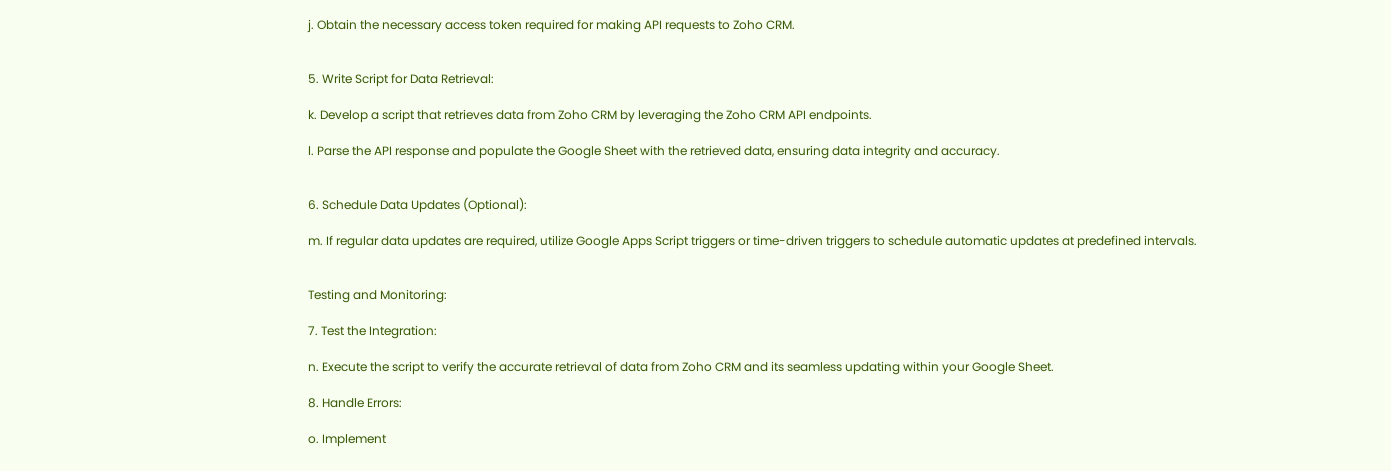j. Obtain the necessary access token required for making API requests to Zoho CRM.


5. Write Script for Data Retrieval:

k. Develop a script that retrieves data from Zoho CRM by leveraging the Zoho CRM API endpoints.

l. Parse the API response and populate the Google Sheet with the retrieved data, ensuring data integrity and accuracy.


6. Schedule Data Updates (Optional):

m. If regular data updates are required, utilize Google Apps Script triggers or time-driven triggers to schedule automatic updates at predefined intervals.


Testing and Monitoring:

7. Test the Integration:

n. Execute the script to verify the accurate retrieval of data from Zoho CRM and its seamless updating within your Google Sheet.

8. Handle Errors:

o. Implement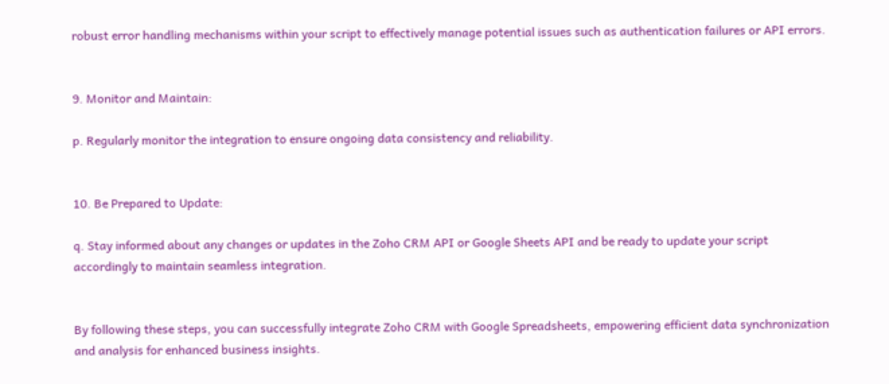robust error handling mechanisms within your script to effectively manage potential issues such as authentication failures or API errors.


9. Monitor and Maintain:

p. Regularly monitor the integration to ensure ongoing data consistency and reliability.


10. Be Prepared to Update:

q. Stay informed about any changes or updates in the Zoho CRM API or Google Sheets API and be ready to update your script accordingly to maintain seamless integration.


By following these steps, you can successfully integrate Zoho CRM with Google Spreadsheets, empowering efficient data synchronization and analysis for enhanced business insights.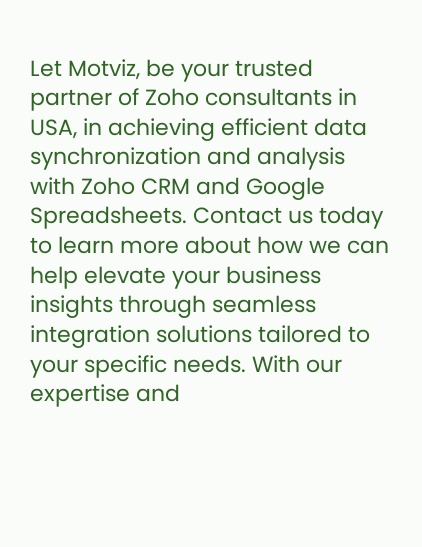Let Motviz, be your trusted partner of Zoho consultants in USA, in achieving efficient data synchronization and analysis with Zoho CRM and Google Spreadsheets. Contact us today to learn more about how we can help elevate your business insights through seamless integration solutions tailored to your specific needs. With our expertise and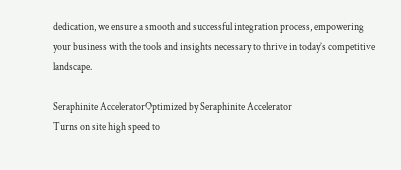dedication, we ensure a smooth and successful integration process, empowering your business with the tools and insights necessary to thrive in today’s competitive landscape.

Seraphinite AcceleratorOptimized by Seraphinite Accelerator
Turns on site high speed to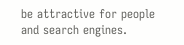be attractive for people and search engines.